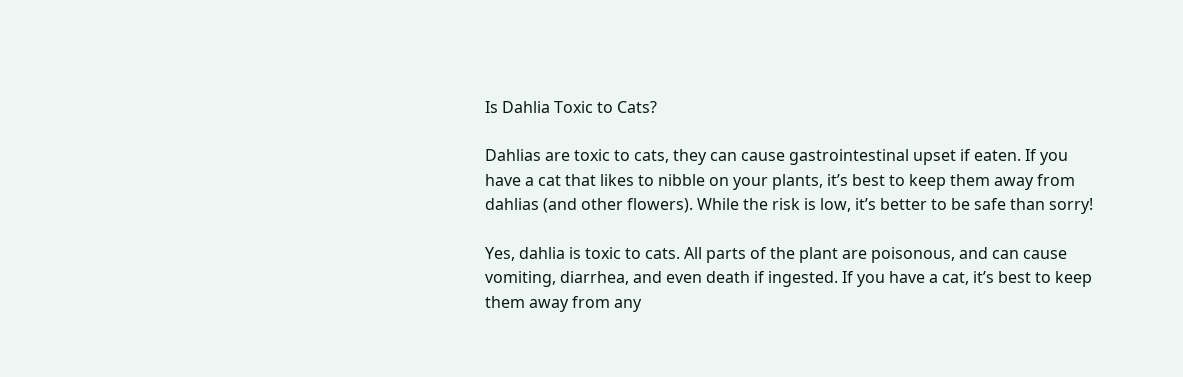Is Dahlia Toxic to Cats?

Dahlias are toxic to cats, they can cause gastrointestinal upset if eaten. If you have a cat that likes to nibble on your plants, it’s best to keep them away from dahlias (and other flowers). While the risk is low, it’s better to be safe than sorry!

Yes, dahlia is toxic to cats. All parts of the plant are poisonous, and can cause vomiting, diarrhea, and even death if ingested. If you have a cat, it’s best to keep them away from any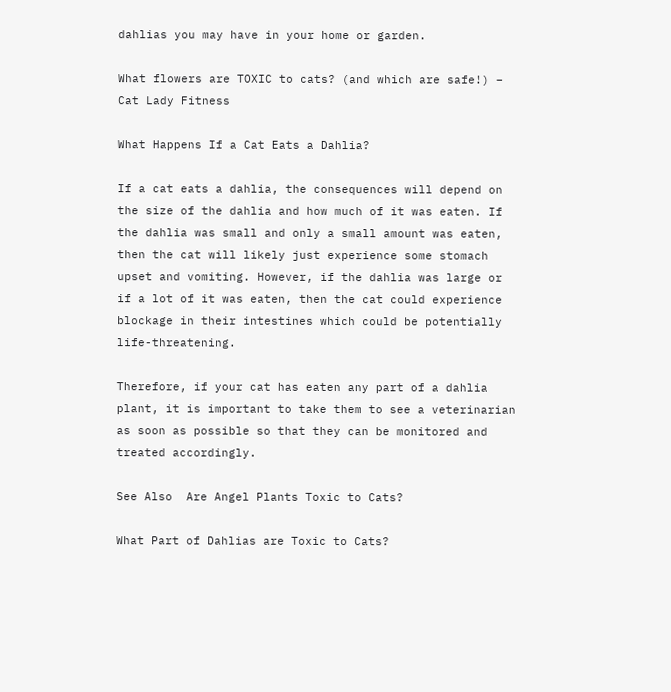dahlias you may have in your home or garden.

What flowers are TOXIC to cats? (and which are safe!) – Cat Lady Fitness

What Happens If a Cat Eats a Dahlia?

If a cat eats a dahlia, the consequences will depend on the size of the dahlia and how much of it was eaten. If the dahlia was small and only a small amount was eaten, then the cat will likely just experience some stomach upset and vomiting. However, if the dahlia was large or if a lot of it was eaten, then the cat could experience blockage in their intestines which could be potentially life-threatening.

Therefore, if your cat has eaten any part of a dahlia plant, it is important to take them to see a veterinarian as soon as possible so that they can be monitored and treated accordingly.

See Also  Are Angel Plants Toxic to Cats?

What Part of Dahlias are Toxic to Cats?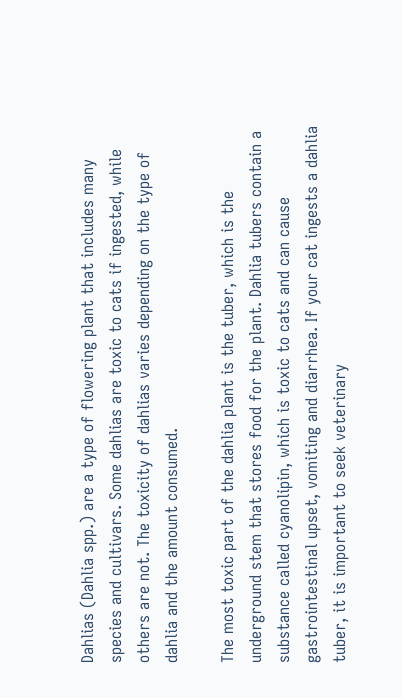Dahlias (Dahlia spp.) are a type of flowering plant that includes many species and cultivars. Some dahlias are toxic to cats if ingested, while others are not. The toxicity of dahlias varies depending on the type of dahlia and the amount consumed.

The most toxic part of the dahlia plant is the tuber, which is the underground stem that stores food for the plant. Dahlia tubers contain a substance called cyanolipin, which is toxic to cats and can cause gastrointestinal upset, vomiting and diarrhea. If your cat ingests a dahlia tuber, it is important to seek veterinary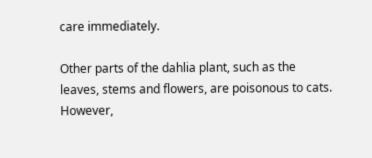care immediately.

Other parts of the dahlia plant, such as the leaves, stems and flowers, are poisonous to cats. However,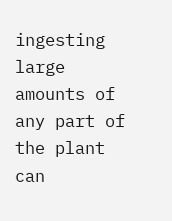ingesting large amounts of any part of the plant can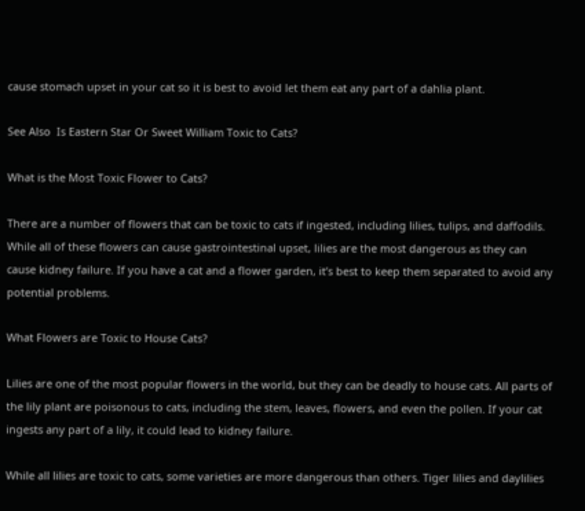cause stomach upset in your cat so it is best to avoid let them eat any part of a dahlia plant.

See Also  Is Eastern Star Or Sweet William Toxic to Cats?

What is the Most Toxic Flower to Cats?

There are a number of flowers that can be toxic to cats if ingested, including lilies, tulips, and daffodils. While all of these flowers can cause gastrointestinal upset, lilies are the most dangerous as they can cause kidney failure. If you have a cat and a flower garden, it’s best to keep them separated to avoid any potential problems.

What Flowers are Toxic to House Cats?

Lilies are one of the most popular flowers in the world, but they can be deadly to house cats. All parts of the lily plant are poisonous to cats, including the stem, leaves, flowers, and even the pollen. If your cat ingests any part of a lily, it could lead to kidney failure.

While all lilies are toxic to cats, some varieties are more dangerous than others. Tiger lilies and daylilies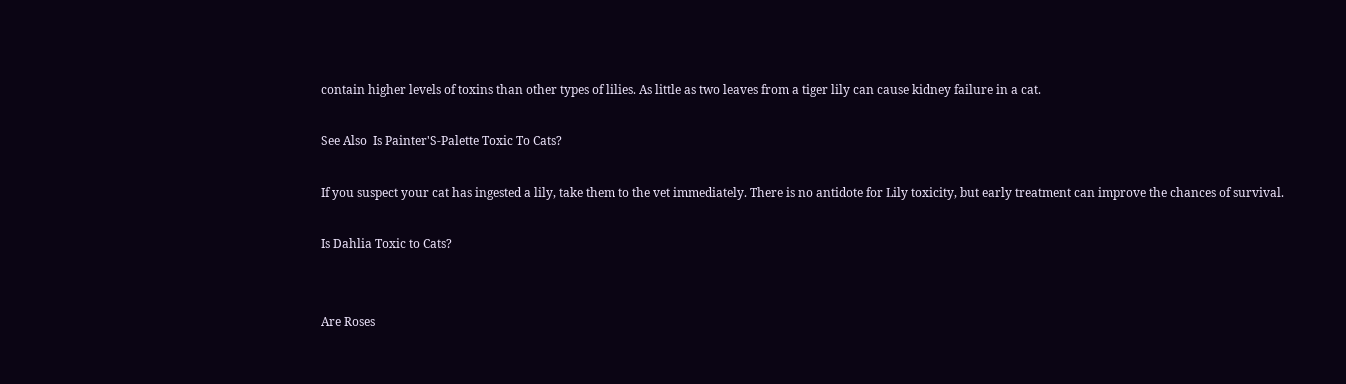contain higher levels of toxins than other types of lilies. As little as two leaves from a tiger lily can cause kidney failure in a cat.

See Also  Is Painter'S-Palette Toxic To Cats?

If you suspect your cat has ingested a lily, take them to the vet immediately. There is no antidote for Lily toxicity, but early treatment can improve the chances of survival.

Is Dahlia Toxic to Cats?


Are Roses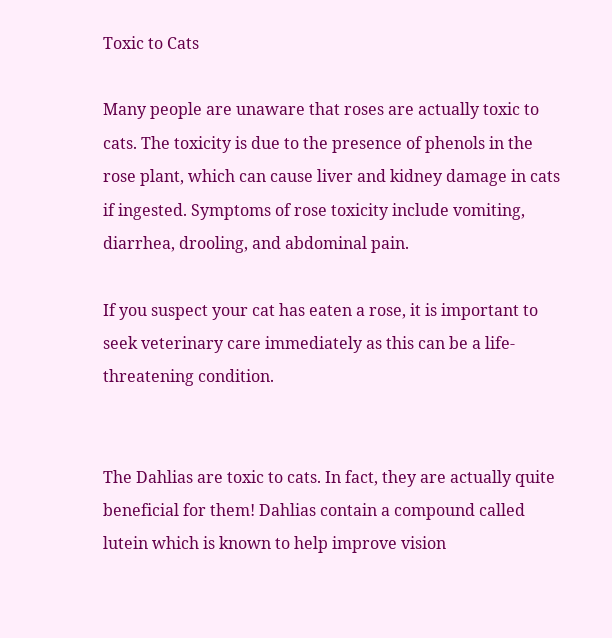Toxic to Cats

Many people are unaware that roses are actually toxic to cats. The toxicity is due to the presence of phenols in the rose plant, which can cause liver and kidney damage in cats if ingested. Symptoms of rose toxicity include vomiting, diarrhea, drooling, and abdominal pain.

If you suspect your cat has eaten a rose, it is important to seek veterinary care immediately as this can be a life-threatening condition.


The Dahlias are toxic to cats. In fact, they are actually quite beneficial for them! Dahlias contain a compound called lutein which is known to help improve vision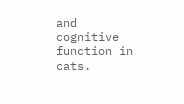and cognitive function in cats.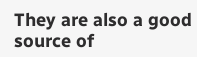They are also a good source of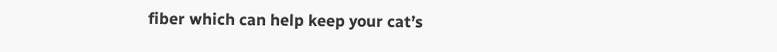fiber which can help keep your cat’s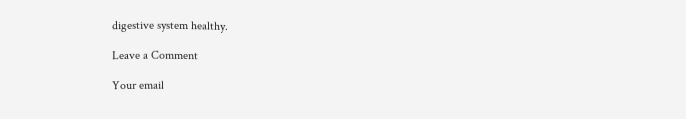digestive system healthy.

Leave a Comment

Your email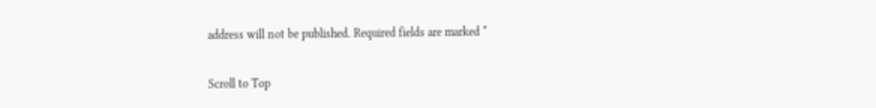address will not be published. Required fields are marked *

Scroll to Top